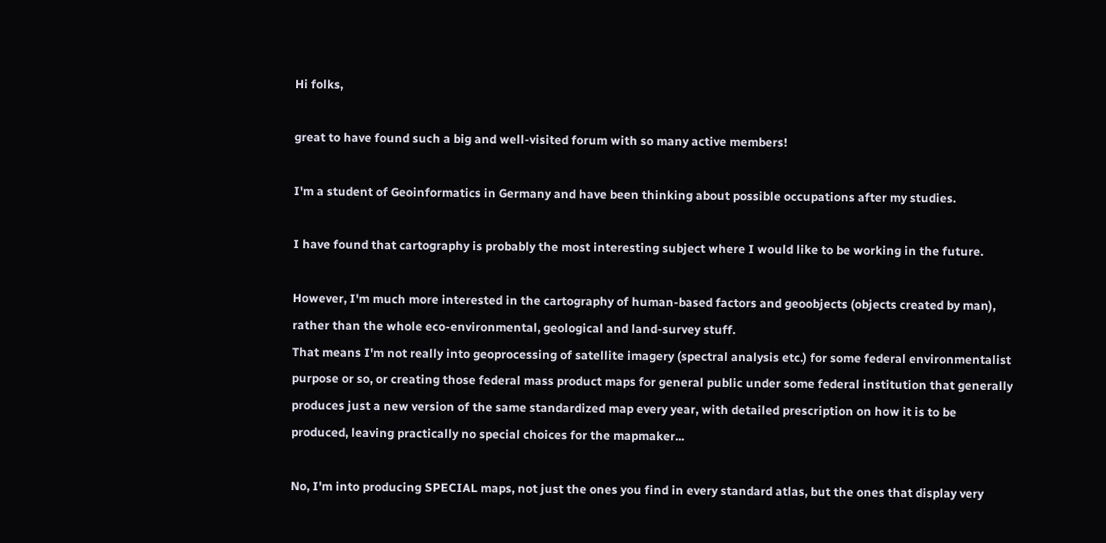Hi folks,

great to have found such a big and well-visited forum with so many active members!

I'm a student of Geoinformatics in Germany and have been thinking about possible occupations after my studies.

I have found that cartography is probably the most interesting subject where I would like to be working in the future.

However, I'm much more interested in the cartography of human-based factors and geoobjects (objects created by man), rather than the whole eco-environmental, geological and land-survey stuff.
That means I'm not really into geoprocessing of satellite imagery (spectral analysis etc.) for some federal environmentalist purpose or so, or creating those federal mass product maps for general public under some federal institution that generally produces just a new version of the same standardized map every year, with detailed prescription on how it is to be produced, leaving practically no special choices for the mapmaker...

No, I'm into producing SPECIAL maps, not just the ones you find in every standard atlas, but the ones that display very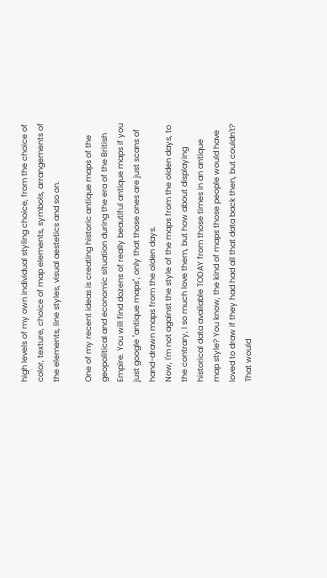high levels of my own individual styling choice, from the choice of color, texture, choice of map elements, symbols, arrangements of the elements, line styles, visual aestetics and so on.

One of my recent ideas is creating historic antique maps of the geopolitical and economic situation during the era of the British Empire. You will find dozens of really beautiful antique maps if you just google "antique maps", only that those ones are just scans of hand-drawn maps from the olden days.
Now, I'm not against the style of the maps from the olden days, to the contrary, I so much love them, but how about displaying historical data available TODAY from those times in an antique map style? You know, the kind of maps those people would have loved to draw if they had had all that data back then, but couldn't? That would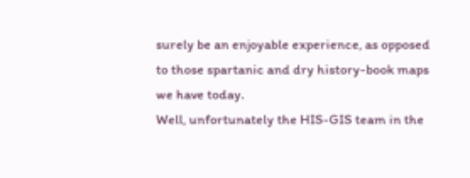surely be an enjoyable experience, as opposed to those spartanic and dry history-book maps we have today.
Well, unfortunately the HIS-GIS team in the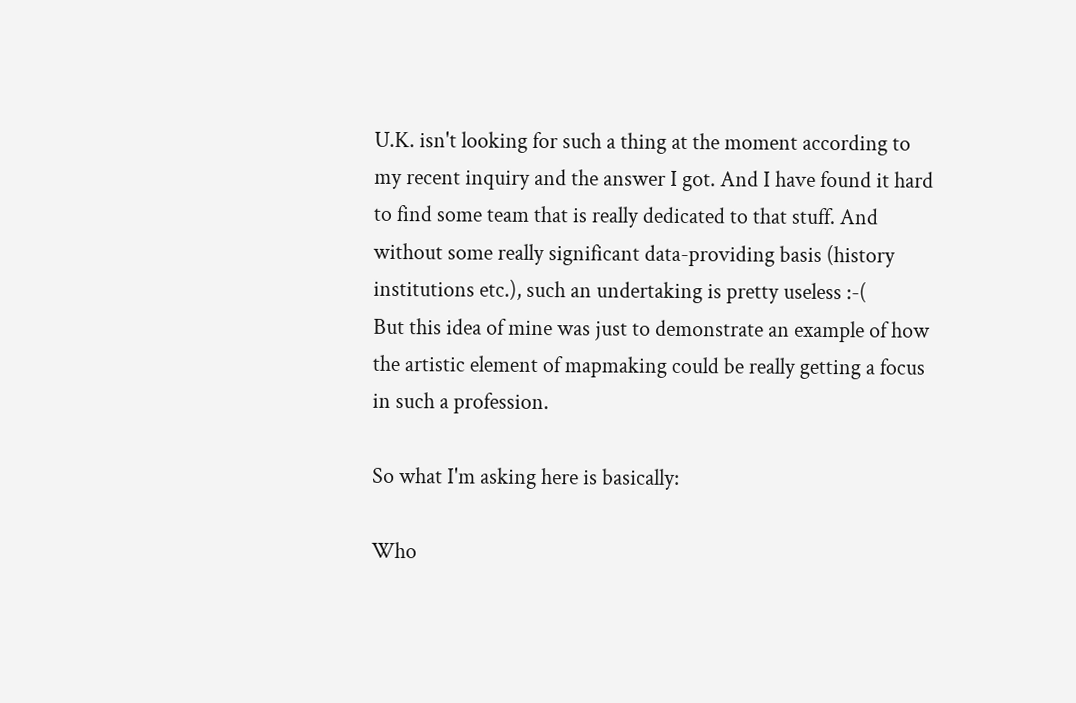U.K. isn't looking for such a thing at the moment according to my recent inquiry and the answer I got. And I have found it hard to find some team that is really dedicated to that stuff. And without some really significant data-providing basis (history institutions etc.), such an undertaking is pretty useless :-(
But this idea of mine was just to demonstrate an example of how the artistic element of mapmaking could be really getting a focus in such a profession.

So what I'm asking here is basically:

Who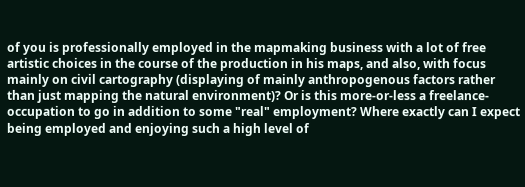of you is professionally employed in the mapmaking business with a lot of free artistic choices in the course of the production in his maps, and also, with focus mainly on civil cartography (displaying of mainly anthropogenous factors rather than just mapping the natural environment)? Or is this more-or-less a freelance-occupation to go in addition to some "real" employment? Where exactly can I expect being employed and enjoying such a high level of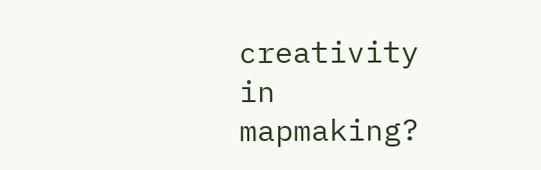creativity in mapmaking?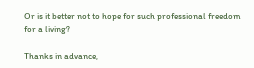Or is it better not to hope for such professional freedom for a living?

Thanks in advance,